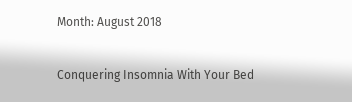Month: August 2018

Conquering Insomnia With Your Bed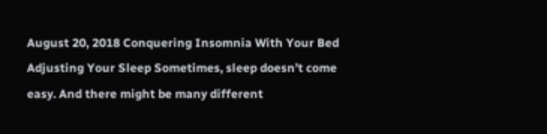August 20, 2018 Conquering Insomnia With Your Bed Adjusting Your Sleep Sometimes, sleep doesn’t come easy. And there might be many different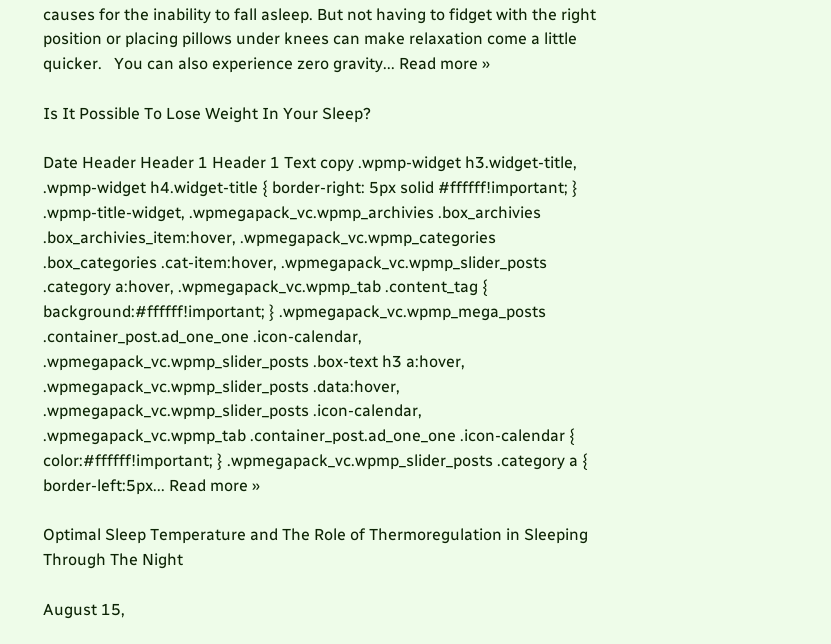causes for the inability to fall asleep. But not having to fidget with the right position or placing pillows under knees can make relaxation come a little quicker.   You can also experience zero gravity... Read more »

Is It Possible To Lose Weight In Your Sleep?

Date Header Header 1 Header 1 Text copy .wpmp-widget h3.widget-title, .wpmp-widget h4.widget-title { border-right: 5px solid #ffffff!important; } .wpmp-title-widget, .wpmegapack_vc.wpmp_archivies .box_archivies .box_archivies_item:hover, .wpmegapack_vc.wpmp_categories .box_categories .cat-item:hover, .wpmegapack_vc.wpmp_slider_posts .category a:hover, .wpmegapack_vc.wpmp_tab .content_tag { background:#ffffff!important; } .wpmegapack_vc.wpmp_mega_posts .container_post.ad_one_one .icon-calendar, .wpmegapack_vc.wpmp_slider_posts .box-text h3 a:hover, .wpmegapack_vc.wpmp_slider_posts .data:hover, .wpmegapack_vc.wpmp_slider_posts .icon-calendar, .wpmegapack_vc.wpmp_tab .container_post.ad_one_one .icon-calendar { color:#ffffff!important; } .wpmegapack_vc.wpmp_slider_posts .category a { border-left:5px... Read more »

Optimal Sleep Temperature and The Role of Thermoregulation in Sleeping Through The Night

August 15,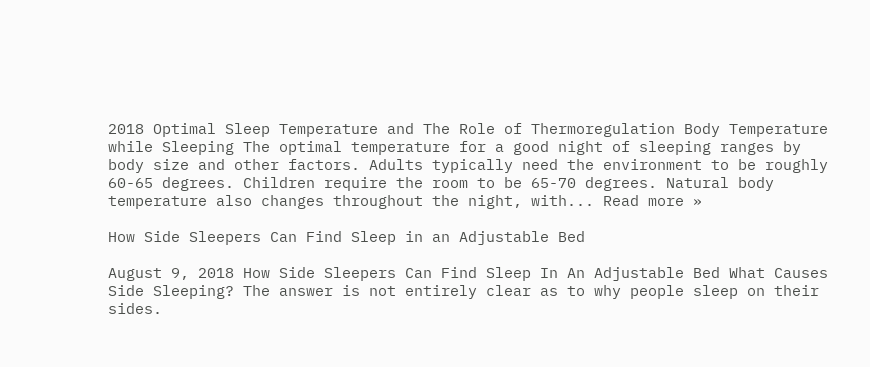2018 Optimal Sleep Temperature and The Role of Thermoregulation Body Temperature while Sleeping The optimal temperature for a good night of sleeping ranges by body size and other factors. Adults typically need the environment to be roughly 60-65 degrees. Children require the room to be 65-70 degrees. Natural body temperature also changes throughout the night, with... Read more »

How Side Sleepers Can Find Sleep in an Adjustable Bed

August 9, 2018 How Side Sleepers Can Find Sleep In An Adjustable Bed What Causes Side Sleeping? The answer is not entirely clear as to why people sleep on their sides.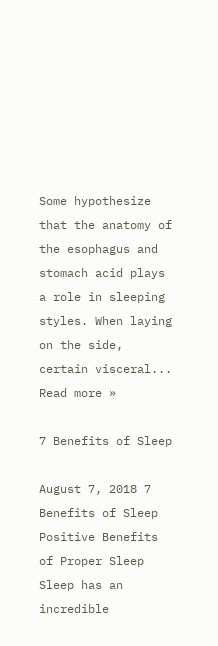Some hypothesize that the anatomy of the esophagus and stomach acid plays a role in sleeping styles. When laying on the side, certain visceral... Read more »

7 Benefits of Sleep

August 7, 2018 7 Benefits of Sleep Positive Benefits of Proper Sleep Sleep has an incredible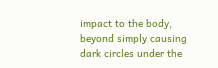impact to the body, beyond simply causing dark circles under the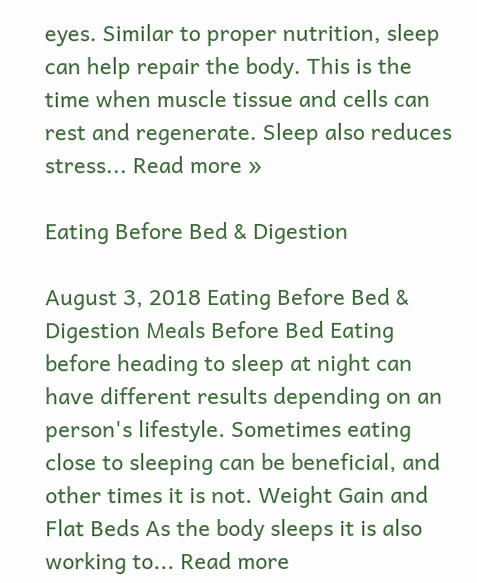eyes. Similar to proper nutrition, sleep can help repair the body. This is the time when muscle tissue and cells can rest and regenerate. Sleep also reduces stress... Read more »

Eating Before Bed & Digestion

August 3, 2018 Eating Before Bed & Digestion Meals Before Bed Eating before heading to sleep at night can have different results depending on an person's lifestyle. Sometimes eating close to sleeping can be beneficial, and other times it is not. Weight Gain and Flat Beds As the body sleeps it is also working to... Read more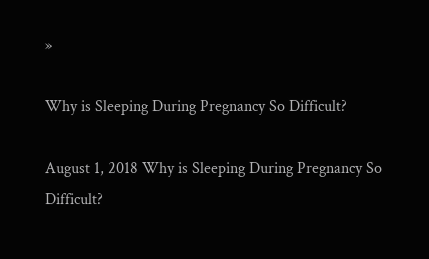»

Why is Sleeping During Pregnancy So Difficult?

August 1, 2018 Why is Sleeping During Pregnancy So Difficult?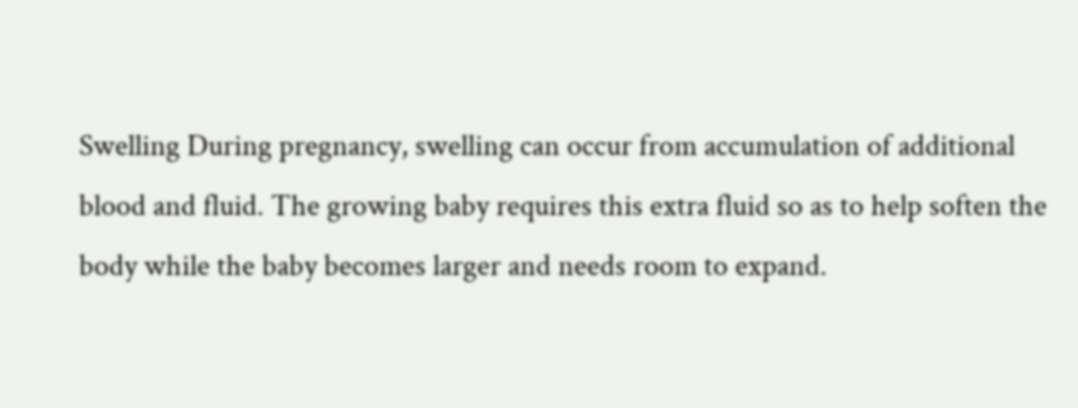Swelling During pregnancy, swelling can occur from accumulation of additional blood and fluid. The growing baby requires this extra fluid so as to help soften the body while the baby becomes larger and needs room to expand.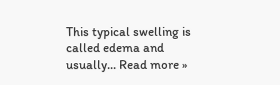This typical swelling is called edema and usually... Read more »